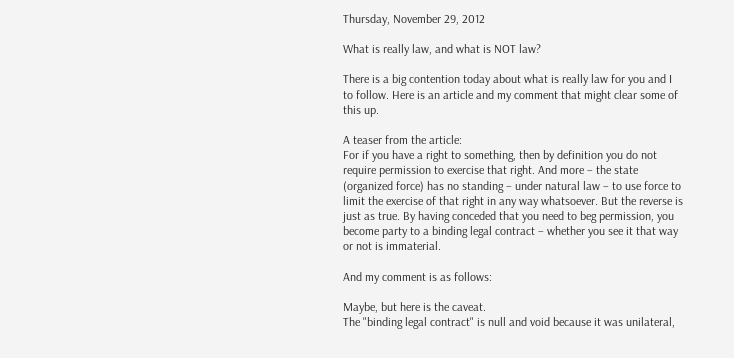Thursday, November 29, 2012

What is really law, and what is NOT law?

There is a big contention today about what is really law for you and I to follow. Here is an article and my comment that might clear some of this up.

A teaser from the article:
For if you have a right to something, then by definition you do not require permission to exercise that right. And more – the state (organized force) has no standing – under natural law – to use force to limit the exercise of that right in any way whatsoever. But the reverse is just as true. By having conceded that you need to beg permission, you become party to a binding legal contract – whether you see it that way or not is immaterial.

And my comment is as follows:

Maybe, but here is the caveat.
The "binding legal contract" is null and void because it was unilateral,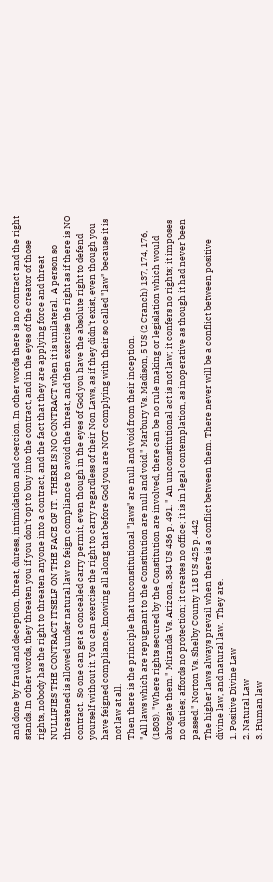and done by fraud and deception, threat, duress, intimidation and coercion. In other words there is no contract and the right stands. In other words, they threaten you if you don't opt to buy into the contract, and in the eyes of the creator of those rights, nobody has the right to threaten anyone into a contract, and the fact that they are applying force and threat NULLIFIES THE CONTRACT ITSELF ON THE FACE OF IT.  THERE IS NO CONTRACT when it is unilateral.  A person so threatened is allowed under natural law to feign compliance to avoid the threat, and then exercise the right as if there is NO contract.  So one can get a concealed carry permit, even though in the eyes of God you have the absolute right to defend yourself without it. You can exercise the right to carry regardless of their Non Laws, as if they didn't exist, even though you have feigned compliance, knowing all along that before God you are NOT complying with their so called "law" because it is not law at all.
Then there is the principle that unconstitutional "laws" are null and void from their inception.
"All laws which are repugnant to the Constitution are null and void." Marbury Vs. Madison, 5 US (2 Cranch) 137, 174, 176, (1803). "Where rights secured by the Constitution are involved, there can be no rule making or legislation which would abrogate them." Miranda Vs. Arizona, 384 US 436 p. 491. " An unconstitutional act is not law; it confers no rights; it imposes no duties; affords no protection; it creates no office; it is in legal contemplation, as inoperative as though it had never been passed." Norton Vs. Shelby County 118 US 425 p. 442
The higher laws always prevail when there is a conflict between them. There never will be a conflict between positive divine law, and natural law.  They are.
1. Positive Divine Law
2. Natural Law
3. Human law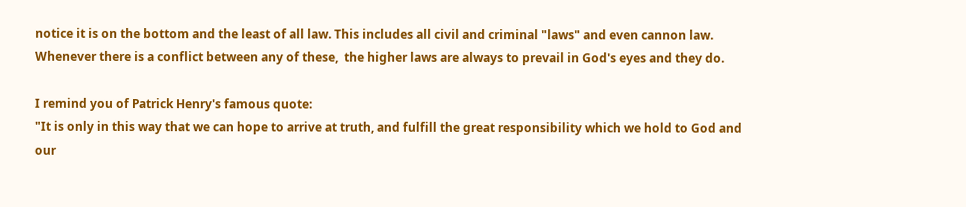notice it is on the bottom and the least of all law. This includes all civil and criminal "laws" and even cannon law.
Whenever there is a conflict between any of these,  the higher laws are always to prevail in God's eyes and they do.

I remind you of Patrick Henry's famous quote:
"It is only in this way that we can hope to arrive at truth, and fulfill the great responsibility which we hold to God and our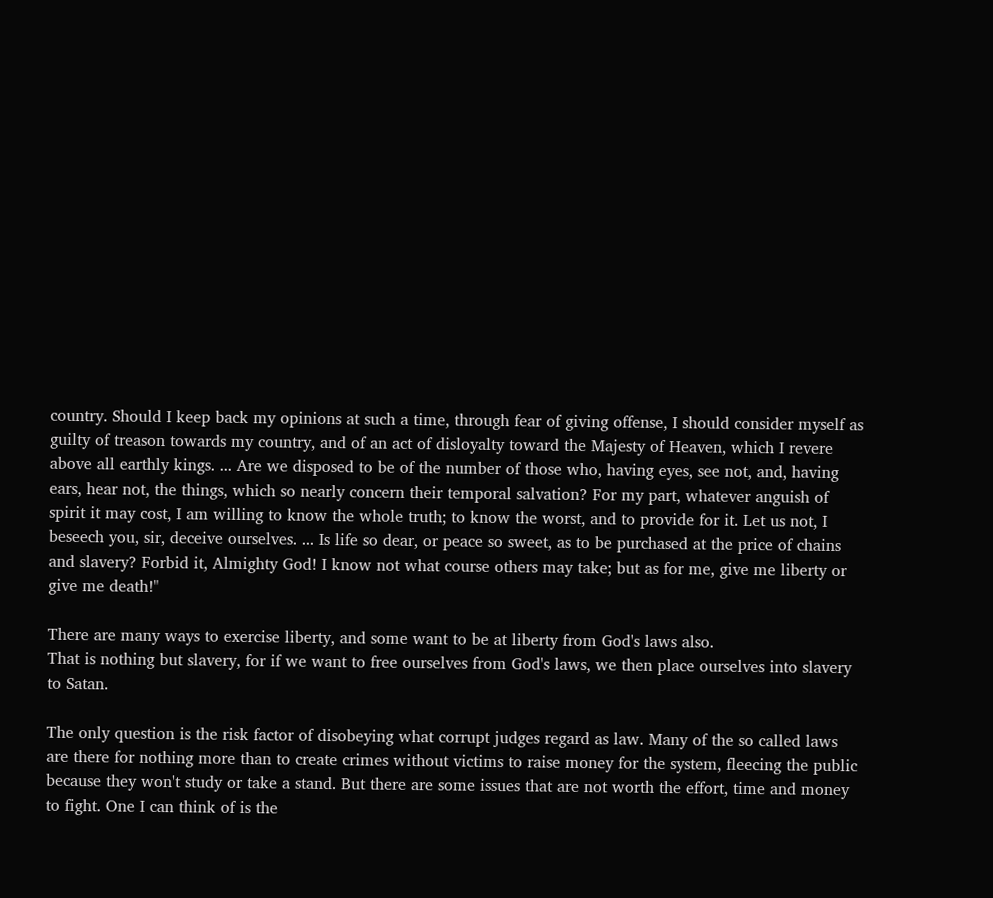country. Should I keep back my opinions at such a time, through fear of giving offense, I should consider myself as guilty of treason towards my country, and of an act of disloyalty toward the Majesty of Heaven, which I revere above all earthly kings. ... Are we disposed to be of the number of those who, having eyes, see not, and, having ears, hear not, the things, which so nearly concern their temporal salvation? For my part, whatever anguish of spirit it may cost, I am willing to know the whole truth; to know the worst, and to provide for it. Let us not, I beseech you, sir, deceive ourselves. ... Is life so dear, or peace so sweet, as to be purchased at the price of chains and slavery? Forbid it, Almighty God! I know not what course others may take; but as for me, give me liberty or give me death!"

There are many ways to exercise liberty, and some want to be at liberty from God's laws also.
That is nothing but slavery, for if we want to free ourselves from God's laws, we then place ourselves into slavery to Satan.

The only question is the risk factor of disobeying what corrupt judges regard as law. Many of the so called laws are there for nothing more than to create crimes without victims to raise money for the system, fleecing the public because they won't study or take a stand. But there are some issues that are not worth the effort, time and money to fight. One I can think of is the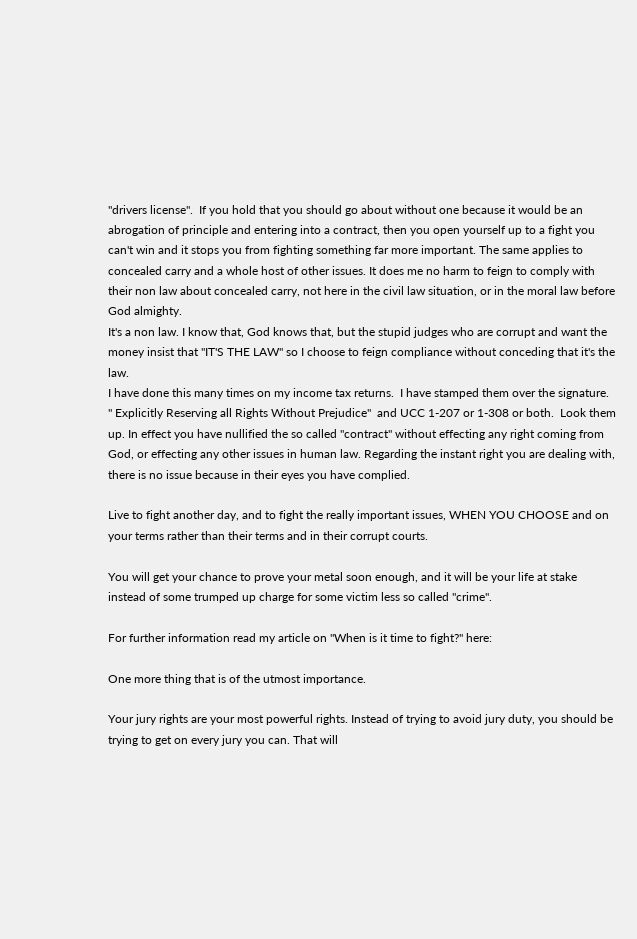"drivers license".  If you hold that you should go about without one because it would be an abrogation of principle and entering into a contract, then you open yourself up to a fight you can't win and it stops you from fighting something far more important. The same applies to concealed carry and a whole host of other issues. It does me no harm to feign to comply with their non law about concealed carry, not here in the civil law situation, or in the moral law before God almighty.
It's a non law. I know that, God knows that, but the stupid judges who are corrupt and want the money insist that "IT'S THE LAW" so I choose to feign compliance without conceding that it's the law.
I have done this many times on my income tax returns.  I have stamped them over the signature.
" Explicitly Reserving all Rights Without Prejudice"  and UCC 1-207 or 1-308 or both.  Look them up. In effect you have nullified the so called "contract" without effecting any right coming from God, or effecting any other issues in human law. Regarding the instant right you are dealing with, there is no issue because in their eyes you have complied.

Live to fight another day, and to fight the really important issues, WHEN YOU CHOOSE and on your terms rather than their terms and in their corrupt courts.

You will get your chance to prove your metal soon enough, and it will be your life at stake instead of some trumped up charge for some victim less so called "crime".

For further information read my article on "When is it time to fight?" here:

One more thing that is of the utmost importance.

Your jury rights are your most powerful rights. Instead of trying to avoid jury duty, you should be trying to get on every jury you can. That will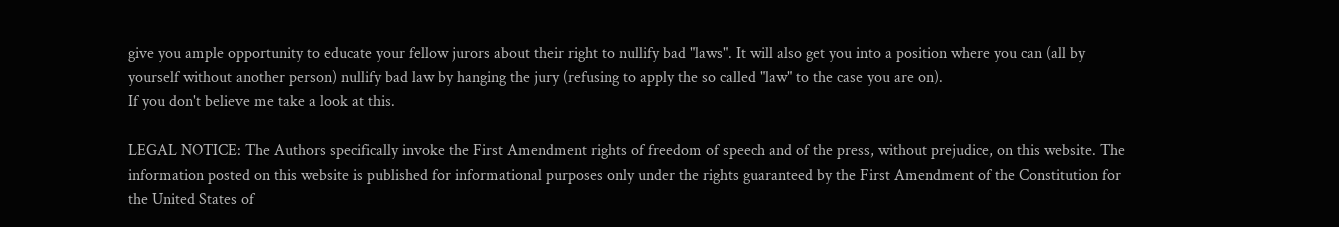give you ample opportunity to educate your fellow jurors about their right to nullify bad "laws". It will also get you into a position where you can (all by yourself without another person) nullify bad law by hanging the jury (refusing to apply the so called "law" to the case you are on).
If you don't believe me take a look at this.

LEGAL NOTICE: The Authors specifically invoke the First Amendment rights of freedom of speech and of the press, without prejudice, on this website. The information posted on this website is published for informational purposes only under the rights guaranteed by the First Amendment of the Constitution for the United States of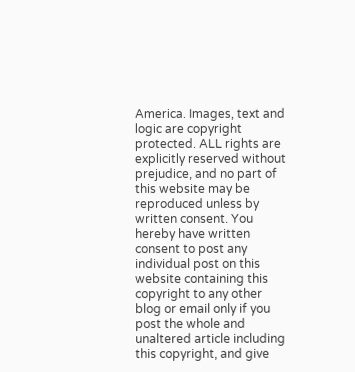America. Images, text and logic are copyright protected. ALL rights are explicitly reserved without prejudice, and no part of this website may be reproduced unless by written consent. You hereby have written consent to post any individual post on this website containing this copyright to any other blog or email only if you post the whole and unaltered article including this copyright, and give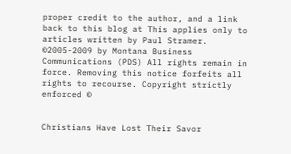proper credit to the author, and a link back to this blog at This applies only to articles written by Paul Stramer. ©2005-2009 by Montana Business Communications (PDS) All rights remain in force. Removing this notice forfeits all rights to recourse. Copyright strictly enforced ©


Christians Have Lost Their Savor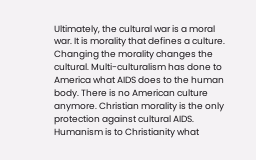Ultimately, the cultural war is a moral war. It is morality that defines a culture. Changing the morality changes the cultural. Multi-culturalism has done to America what AIDS does to the human body. There is no American culture anymore. Christian morality is the only protection against cultural AIDS. Humanism is to Christianity what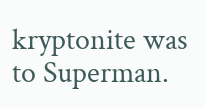kryptonite was to Superman.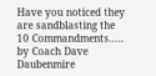Have you noticed they are sandblasting the 10 Commandments.....
by Coach Dave Daubenmire